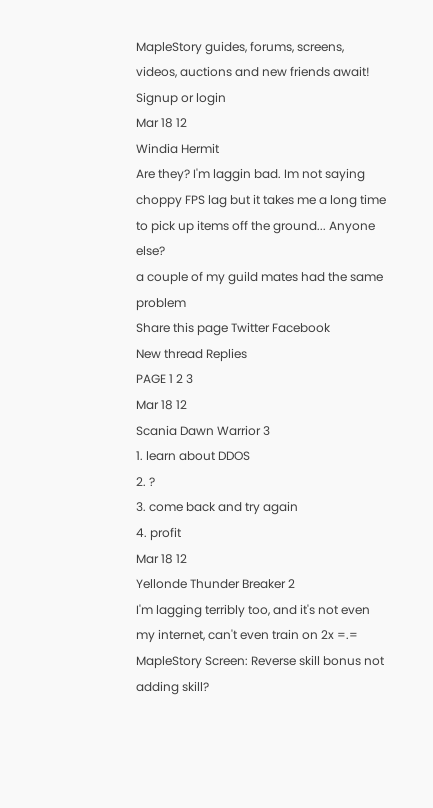MapleStory guides, forums, screens, videos, auctions and new friends await! Signup or login
Mar 18 12
Windia Hermit
Are they? I'm laggin bad. Im not saying choppy FPS lag but it takes me a long time to pick up items off the ground... Anyone else?
a couple of my guild mates had the same problem
Share this page Twitter Facebook
New thread Replies
PAGE 1 2 3
Mar 18 12
Scania Dawn Warrior 3
1. learn about DDOS
2. ?
3. come back and try again
4. profit
Mar 18 12
Yellonde Thunder Breaker 2
I'm lagging terribly too, and it's not even my internet, can't even train on 2x =.=
MapleStory Screen: Reverse skill bonus not adding skill?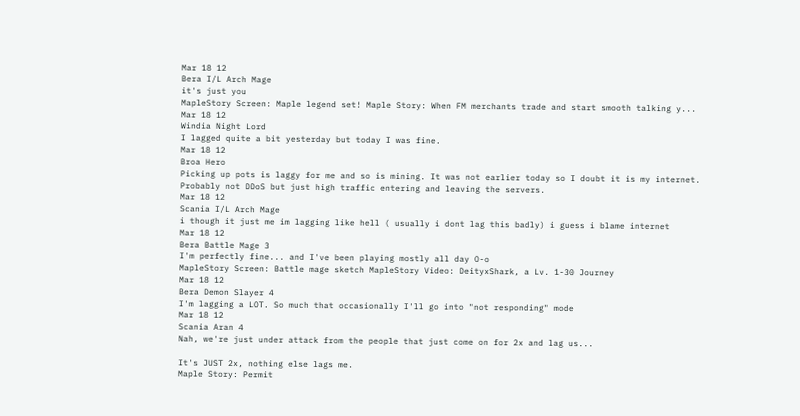Mar 18 12
Bera I/L Arch Mage
it's just you
MapleStory Screen: Maple legend set! Maple Story: When FM merchants trade and start smooth talking y...
Mar 18 12
Windia Night Lord
I lagged quite a bit yesterday but today I was fine.
Mar 18 12
Broa Hero
Picking up pots is laggy for me and so is mining. It was not earlier today so I doubt it is my internet. Probably not DDoS but just high traffic entering and leaving the servers.
Mar 18 12
Scania I/L Arch Mage
i though it just me im lagging like hell ( usually i dont lag this badly) i guess i blame internet
Mar 18 12
Bera Battle Mage 3
I'm perfectly fine... and I've been playing mostly all day O-o
MapleStory Screen: Battle mage sketch MapleStory Video: DeityxShark, a Lv. 1-30 Journey
Mar 18 12
Bera Demon Slayer 4
I'm lagging a LOT. So much that occasionally I'll go into "not responding" mode
Mar 18 12
Scania Aran 4
Nah, we're just under attack from the people that just come on for 2x and lag us...

It's JUST 2x, nothing else lags me.
Maple Story: Permit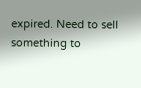expired. Need to sell something to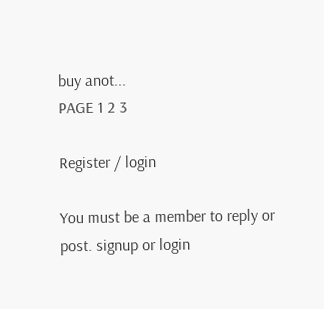buy anot...
PAGE 1 2 3

Register / login

You must be a member to reply or post. signup or login